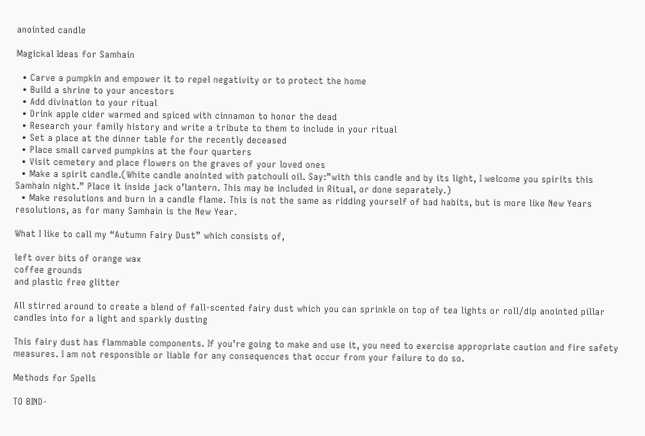anointed candle

Magickal Ideas for Samhain

  • Carve a pumpkin and empower it to repel negativity or to protect the home
  • Build a shrine to your ancestors
  • Add divination to your ritual
  • Drink apple cider warmed and spiced with cinnamon to honor the dead
  • Research your family history and write a tribute to them to include in your ritual
  • Set a place at the dinner table for the recently deceased
  • Place small carved pumpkins at the four quarters
  • Visit cemetery and place flowers on the graves of your loved ones
  • Make a spirit candle.(White candle anointed with patchouli oil. Say:”with this candle and by its light, I welcome you spirits this Samhain night.” Place it inside jack o’lantern. This may be included in Ritual, or done separately.)
  • Make resolutions and burn in a candle flame. This is not the same as ridding yourself of bad habits, but is more like New Years resolutions, as for many Samhain is the New Year.

What I like to call my “Autumn Fairy Dust” which consists of,

left over bits of orange wax
coffee grounds
and plastic free glitter

All stirred around to create a blend of fall-scented fairy dust which you can sprinkle on top of tea lights or roll/dip anointed pillar candles into for a light and sparkly dusting

This fairy dust has flammable components. If you’re going to make and use it, you need to exercise appropriate caution and fire safety measures. I am not responsible or liable for any consequences that occur from your failure to do so.

Methods for Spells

TO BIND-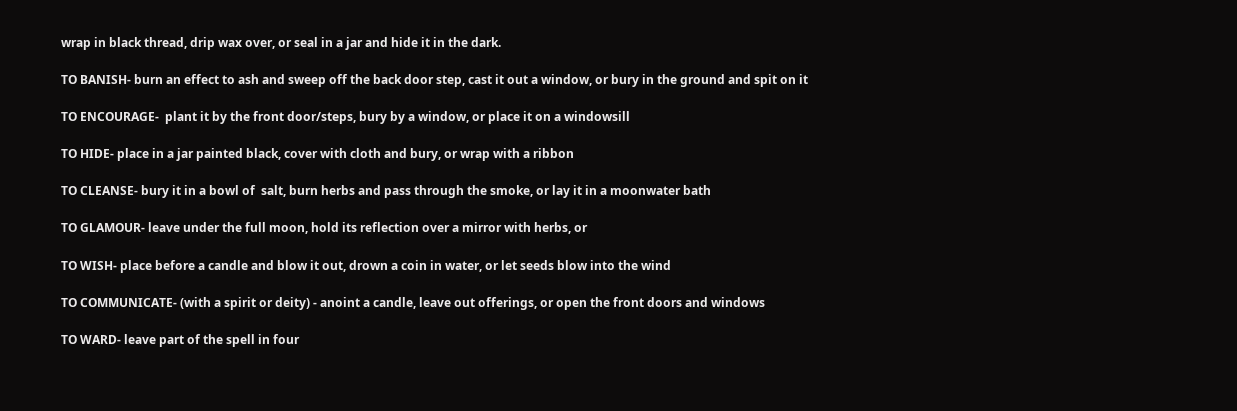wrap in black thread, drip wax over, or seal in a jar and hide it in the dark.

TO BANISH- burn an effect to ash and sweep off the back door step, cast it out a window, or bury in the ground and spit on it

TO ENCOURAGE-  plant it by the front door/steps, bury by a window, or place it on a windowsill

TO HIDE- place in a jar painted black, cover with cloth and bury, or wrap with a ribbon

TO CLEANSE- bury it in a bowl of  salt, burn herbs and pass through the smoke, or lay it in a moonwater bath

TO GLAMOUR- leave under the full moon, hold its reflection over a mirror with herbs, or

TO WISH- place before a candle and blow it out, drown a coin in water, or let seeds blow into the wind

TO COMMUNICATE- (with a spirit or deity) - anoint a candle, leave out offerings, or open the front doors and windows

TO WARD- leave part of the spell in four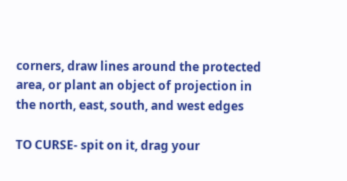corners, draw lines around the protected area, or plant an object of projection in the north, east, south, and west edges

TO CURSE- spit on it, drag your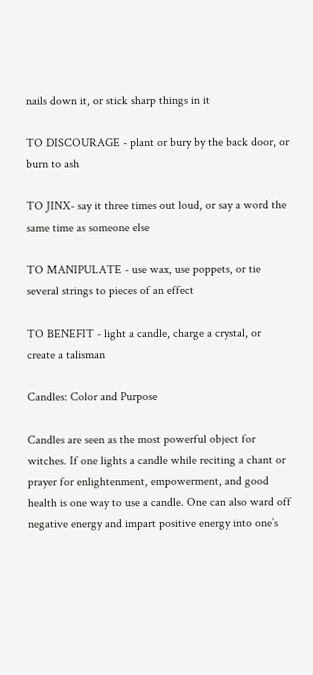nails down it, or stick sharp things in it

TO DISCOURAGE - plant or bury by the back door, or burn to ash

TO JINX- say it three times out loud, or say a word the same time as someone else

TO MANIPULATE - use wax, use poppets, or tie several strings to pieces of an effect

TO BENEFIT - light a candle, charge a crystal, or create a talisman

Candles: Color and Purpose

Candles are seen as the most powerful object for witches. If one lights a candle while reciting a chant or prayer for enlightenment, empowerment, and good health is one way to use a candle. One can also ward off negative energy and impart positive energy into one’s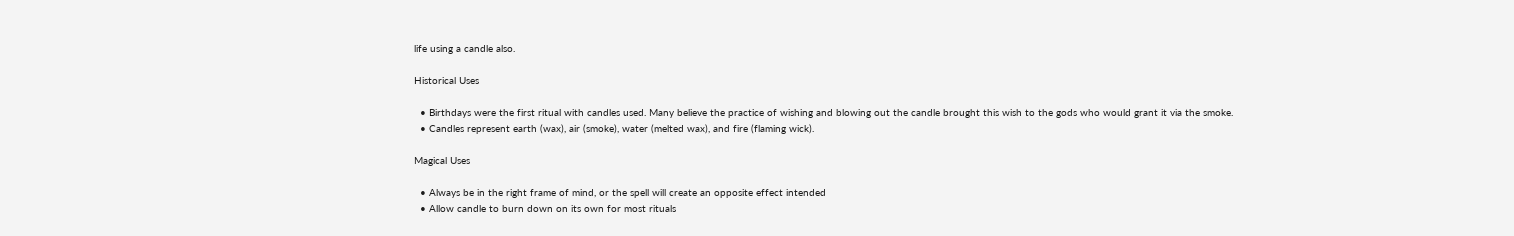life using a candle also.

Historical Uses

  • Birthdays were the first ritual with candles used. Many believe the practice of wishing and blowing out the candle brought this wish to the gods who would grant it via the smoke.
  • Candles represent earth (wax), air (smoke), water (melted wax), and fire (flaming wick).

Magical Uses

  • Always be in the right frame of mind, or the spell will create an opposite effect intended
  • Allow candle to burn down on its own for most rituals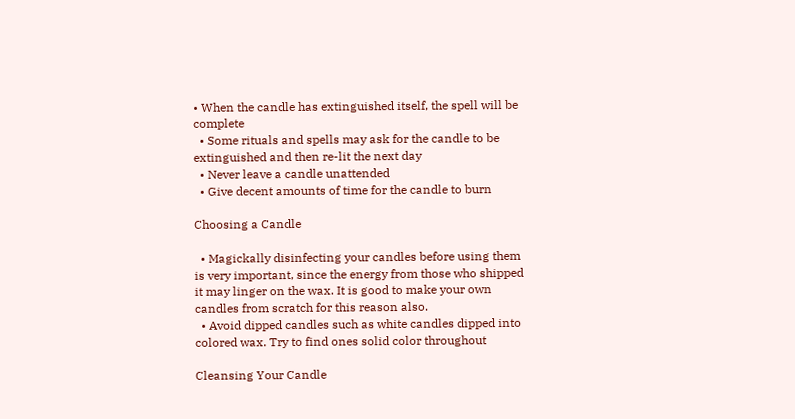• When the candle has extinguished itself, the spell will be complete
  • Some rituals and spells may ask for the candle to be extinguished and then re-lit the next day
  • Never leave a candle unattended
  • Give decent amounts of time for the candle to burn

Choosing a Candle

  • Magickally disinfecting your candles before using them is very important, since the energy from those who shipped it may linger on the wax. It is good to make your own candles from scratch for this reason also.
  • Avoid dipped candles such as white candles dipped into colored wax. Try to find ones solid color throughout

Cleansing Your Candle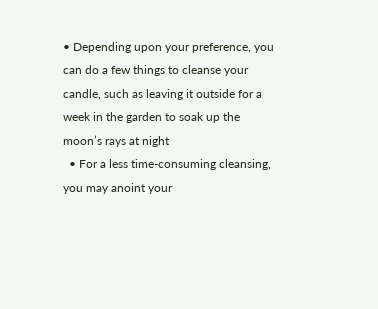• Depending upon your preference, you can do a few things to cleanse your candle, such as leaving it outside for a week in the garden to soak up the moon’s rays at night
  • For a less time-consuming cleansing, you may anoint your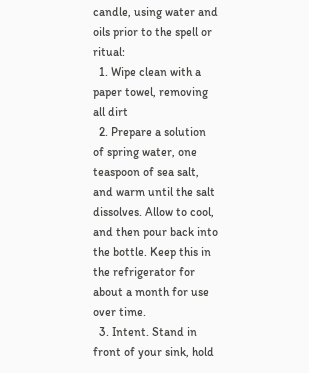candle, using water and oils prior to the spell or ritual:
  1. Wipe clean with a paper towel, removing all dirt
  2. Prepare a solution of spring water, one teaspoon of sea salt, and warm until the salt dissolves. Allow to cool, and then pour back into the bottle. Keep this in the refrigerator for about a month for use over time.
  3. Intent. Stand in front of your sink, hold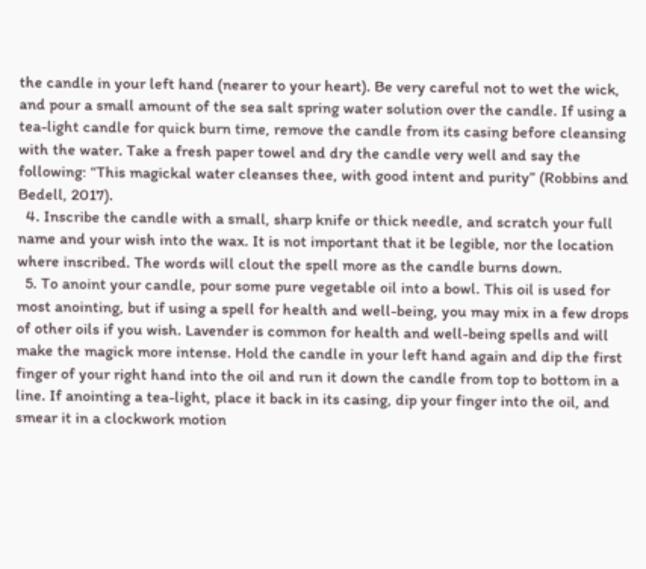the candle in your left hand (nearer to your heart). Be very careful not to wet the wick, and pour a small amount of the sea salt spring water solution over the candle. If using a tea-light candle for quick burn time, remove the candle from its casing before cleansing with the water. Take a fresh paper towel and dry the candle very well and say the following: “This magickal water cleanses thee, with good intent and purity” (Robbins and Bedell, 2017).
  4. Inscribe the candle with a small, sharp knife or thick needle, and scratch your full name and your wish into the wax. It is not important that it be legible, nor the location where inscribed. The words will clout the spell more as the candle burns down.
  5. To anoint your candle, pour some pure vegetable oil into a bowl. This oil is used for most anointing, but if using a spell for health and well-being, you may mix in a few drops of other oils if you wish. Lavender is common for health and well-being spells and will make the magick more intense. Hold the candle in your left hand again and dip the first finger of your right hand into the oil and run it down the candle from top to bottom in a line. If anointing a tea-light, place it back in its casing, dip your finger into the oil, and smear it in a clockwork motion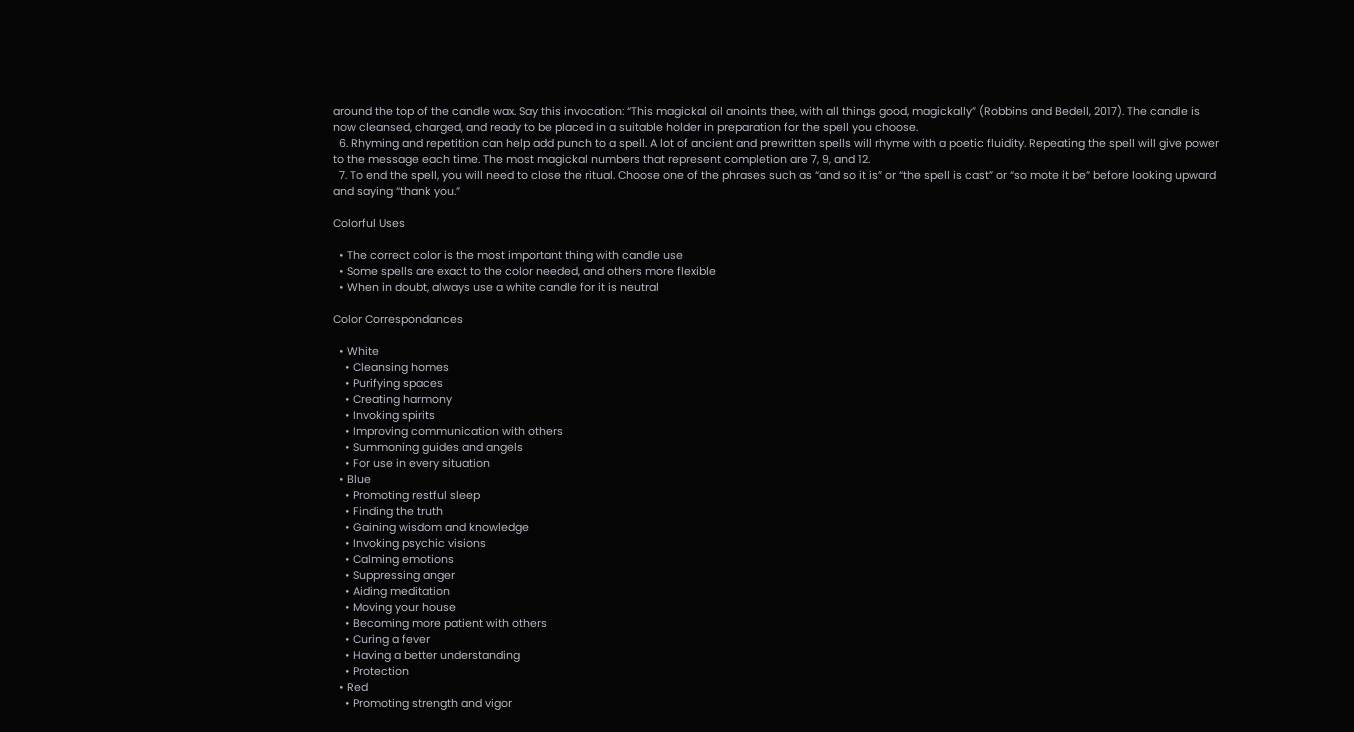around the top of the candle wax. Say this invocation: “This magickal oil anoints thee, with all things good, magickally” (Robbins and Bedell, 2017). The candle is now cleansed, charged, and ready to be placed in a suitable holder in preparation for the spell you choose.
  6. Rhyming and repetition can help add punch to a spell. A lot of ancient and prewritten spells will rhyme with a poetic fluidity. Repeating the spell will give power to the message each time. The most magickal numbers that represent completion are 7, 9, and 12.
  7. To end the spell, you will need to close the ritual. Choose one of the phrases such as “and so it is” or “the spell is cast” or “so mote it be” before looking upward and saying “thank you.”

Colorful Uses

  • The correct color is the most important thing with candle use
  • Some spells are exact to the color needed, and others more flexible
  • When in doubt, always use a white candle for it is neutral

Color Correspondances

  • White
    • Cleansing homes
    • Purifying spaces
    • Creating harmony
    • Invoking spirits
    • Improving communication with others
    • Summoning guides and angels
    • For use in every situation
  • Blue
    • Promoting restful sleep
    • Finding the truth
    • Gaining wisdom and knowledge
    • Invoking psychic visions
    • Calming emotions
    • Suppressing anger
    • Aiding meditation
    • Moving your house
    • Becoming more patient with others
    • Curing a fever
    • Having a better understanding
    • Protection
  • Red
    • Promoting strength and vigor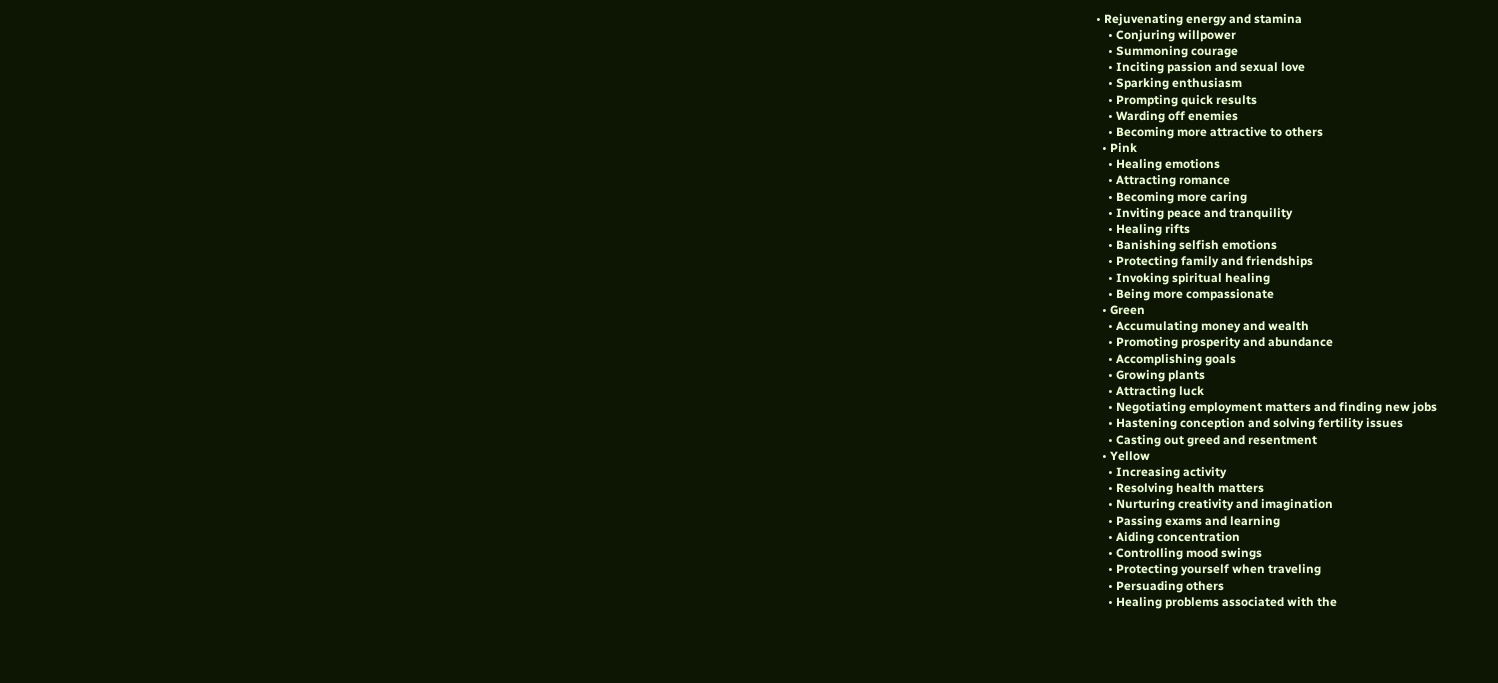• Rejuvenating energy and stamina
    • Conjuring willpower
    • Summoning courage
    • Inciting passion and sexual love
    • Sparking enthusiasm
    • Prompting quick results
    • Warding off enemies
    • Becoming more attractive to others
  • Pink
    • Healing emotions
    • Attracting romance
    • Becoming more caring
    • Inviting peace and tranquility
    • Healing rifts
    • Banishing selfish emotions
    • Protecting family and friendships
    • Invoking spiritual healing
    • Being more compassionate
  • Green
    • Accumulating money and wealth
    • Promoting prosperity and abundance
    • Accomplishing goals
    • Growing plants
    • Attracting luck
    • Negotiating employment matters and finding new jobs
    • Hastening conception and solving fertility issues
    • Casting out greed and resentment
  • Yellow
    • Increasing activity
    • Resolving health matters
    • Nurturing creativity and imagination
    • Passing exams and learning
    • Aiding concentration
    • Controlling mood swings
    • Protecting yourself when traveling
    • Persuading others
    • Healing problems associated with the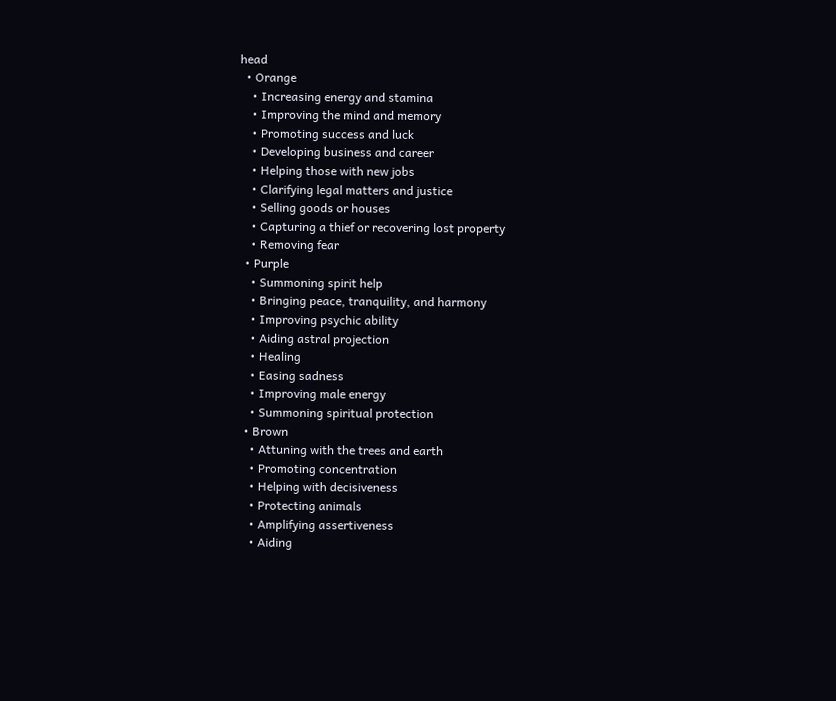head
  • Orange
    • Increasing energy and stamina
    • Improving the mind and memory
    • Promoting success and luck
    • Developing business and career
    • Helping those with new jobs
    • Clarifying legal matters and justice
    • Selling goods or houses
    • Capturing a thief or recovering lost property
    • Removing fear
  • Purple
    • Summoning spirit help
    • Bringing peace, tranquility, and harmony
    • Improving psychic ability
    • Aiding astral projection
    • Healing
    • Easing sadness
    • Improving male energy
    • Summoning spiritual protection
  • Brown
    • Attuning with the trees and earth
    • Promoting concentration
    • Helping with decisiveness
    • Protecting animals
    • Amplifying assertiveness
    • Aiding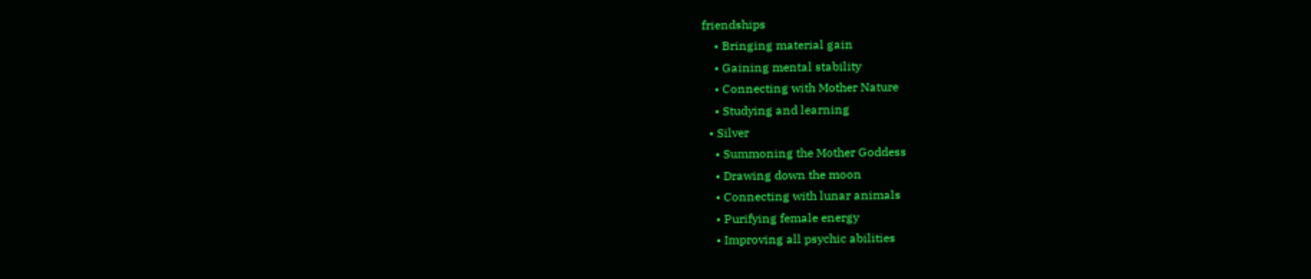friendships
    • Bringing material gain
    • Gaining mental stability
    • Connecting with Mother Nature
    • Studying and learning
  • Silver
    • Summoning the Mother Goddess
    • Drawing down the moon
    • Connecting with lunar animals
    • Purifying female energy
    • Improving all psychic abilities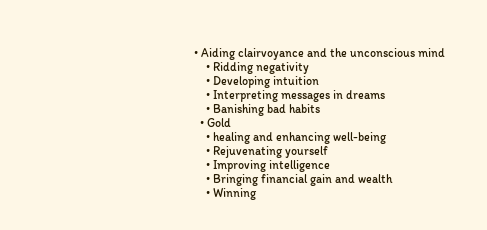• Aiding clairvoyance and the unconscious mind
    • Ridding negativity
    • Developing intuition
    • Interpreting messages in dreams
    • Banishing bad habits
  • Gold
    • healing and enhancing well-being
    • Rejuvenating yourself
    • Improving intelligence
    • Bringing financial gain and wealth
    • Winning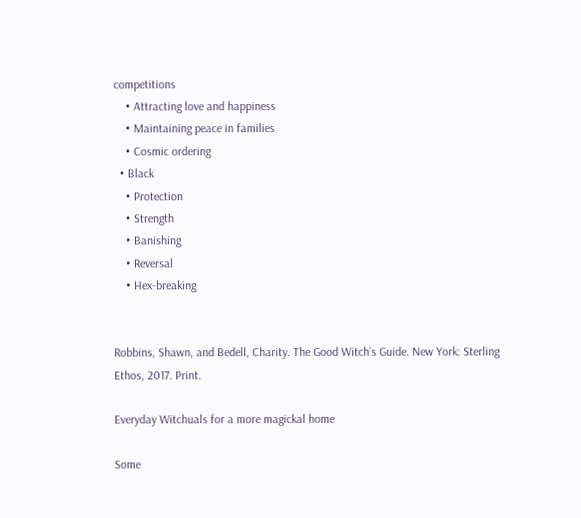competitions
    • Attracting love and happiness
    • Maintaining peace in families
    • Cosmic ordering
  • Black
    • Protection
    • Strength
    • Banishing
    • Reversal
    • Hex-breaking


Robbins, Shawn, and Bedell, Charity. The Good Witch’s Guide. New York: Sterling Ethos, 2017. Print.

Everyday Witchuals for a more magickal home

Some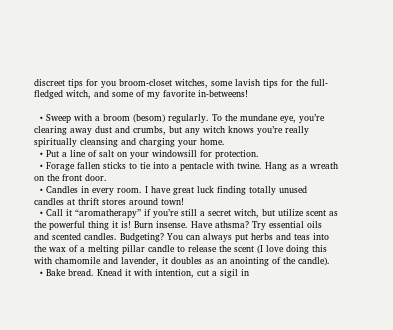discreet tips for you broom-closet witches, some lavish tips for the full-fledged witch, and some of my favorite in-betweens!

  • Sweep with a broom (besom) regularly. To the mundane eye, you’re clearing away dust and crumbs, but any witch knows you’re really spiritually cleansing and charging your home.
  • Put a line of salt on your windowsill for protection.
  • Forage fallen sticks to tie into a pentacle with twine. Hang as a wreath on the front door.
  • Candles in every room. I have great luck finding totally unused candles at thrift stores around town!
  • Call it “aromatherapy” if you’re still a secret witch, but utilize scent as the powerful thing it is! Burn insense. Have athsma? Try essential oils and scented candles. Budgeting? You can always put herbs and teas into the wax of a melting pillar candle to release the scent (I love doing this with chamomile and lavender, it doubles as an anointing of the candle).
  • Bake bread. Knead it with intention, cut a sigil in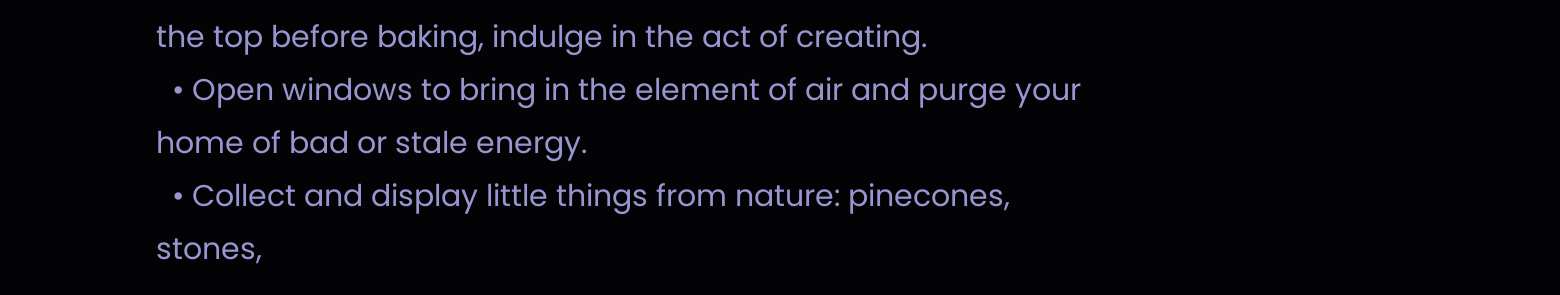the top before baking, indulge in the act of creating.
  • Open windows to bring in the element of air and purge your home of bad or stale energy.
  • Collect and display little things from nature: pinecones, stones,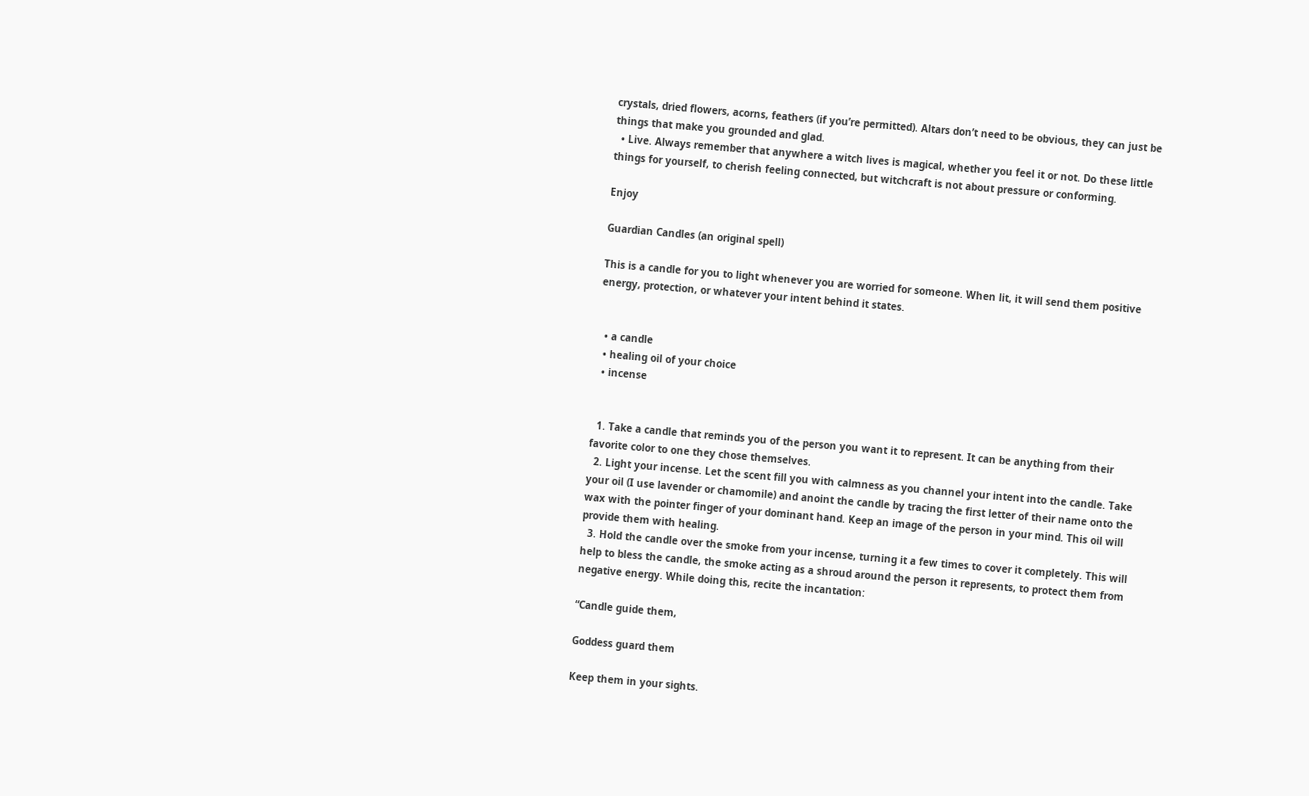crystals, dried flowers, acorns, feathers (if you’re permitted). Altars don’t need to be obvious, they can just be things that make you grounded and glad.
  • Live. Always remember that anywhere a witch lives is magical, whether you feel it or not. Do these little things for yourself, to cherish feeling connected, but witchcraft is not about pressure or conforming.

Enjoy

Guardian Candles (an original spell)

This is a candle for you to light whenever you are worried for someone. When lit, it will send them positive energy, protection, or whatever your intent behind it states.


  • a candle
  • healing oil of your choice
  • incense


  1. Take a candle that reminds you of the person you want it to represent. It can be anything from their favorite color to one they chose themselves.
  2. Light your incense. Let the scent fill you with calmness as you channel your intent into the candle. Take your oil (I use lavender or chamomile) and anoint the candle by tracing the first letter of their name onto the wax with the pointer finger of your dominant hand. Keep an image of the person in your mind. This oil will provide them with healing.
  3. Hold the candle over the smoke from your incense, turning it a few times to cover it completely. This will help to bless the candle, the smoke acting as a shroud around the person it represents, to protect them from negative energy. While doing this, recite the incantation:

“Candle guide them,

Goddess guard them

Keep them in your sights.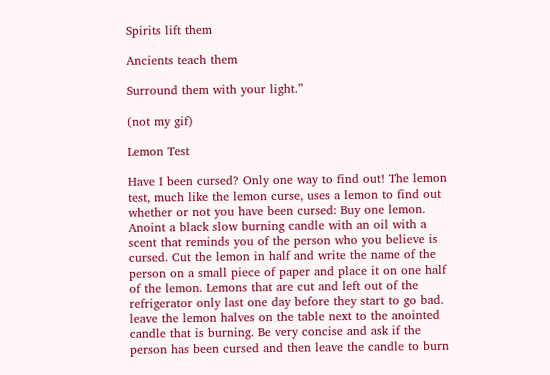Spirits lift them

Ancients teach them

Surround them with your light.”

(not my gif)

Lemon Test

Have I been cursed? Only one way to find out! The lemon test, much like the lemon curse, uses a lemon to find out whether or not you have been cursed: Buy one lemon. Anoint a black slow burning candle with an oil with a scent that reminds you of the person who you believe is cursed. Cut the lemon in half and write the name of the person on a small piece of paper and place it on one half of the lemon. Lemons that are cut and left out of the refrigerator only last one day before they start to go bad. leave the lemon halves on the table next to the anointed candle that is burning. Be very concise and ask if the person has been cursed and then leave the candle to burn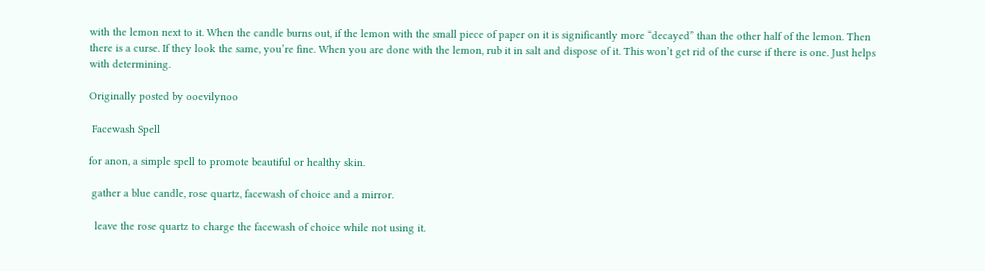with the lemon next to it. When the candle burns out, if the lemon with the small piece of paper on it is significantly more “decayed” than the other half of the lemon. Then there is a curse. If they look the same, you’re fine. When you are done with the lemon, rub it in salt and dispose of it. This won’t get rid of the curse if there is one. Just helps with determining.

Originally posted by ooevilynoo

 Facewash Spell

for anon, a simple spell to promote beautiful or healthy skin.

 gather a blue candle, rose quartz, facewash of choice and a mirror.

  leave the rose quartz to charge the facewash of choice while not using it.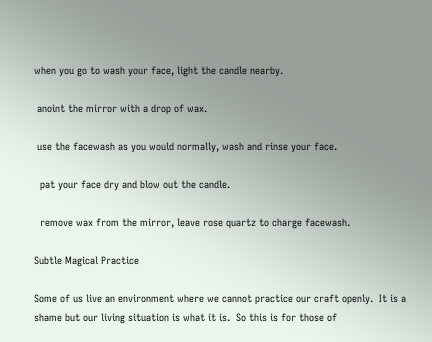when you go to wash your face, light the candle nearby.

 anoint the mirror with a drop of wax.

 use the facewash as you would normally, wash and rinse your face.

  pat your face dry and blow out the candle.

  remove wax from the mirror, leave rose quartz to charge facewash.

Subtle Magical Practice

Some of us live an environment where we cannot practice our craft openly.  It is a shame but our living situation is what it is.  So this is for those of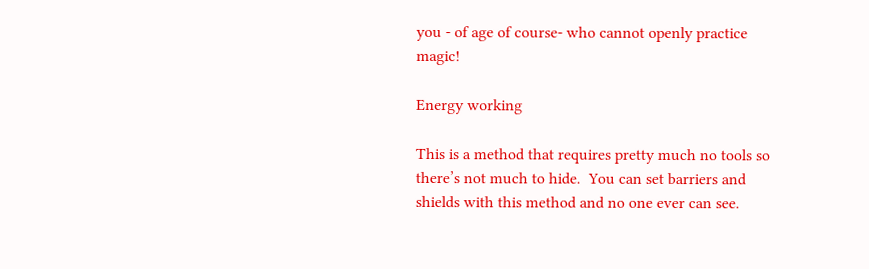you - of age of course- who cannot openly practice magic!

Energy working

This is a method that requires pretty much no tools so there’s not much to hide.  You can set barriers and shields with this method and no one ever can see.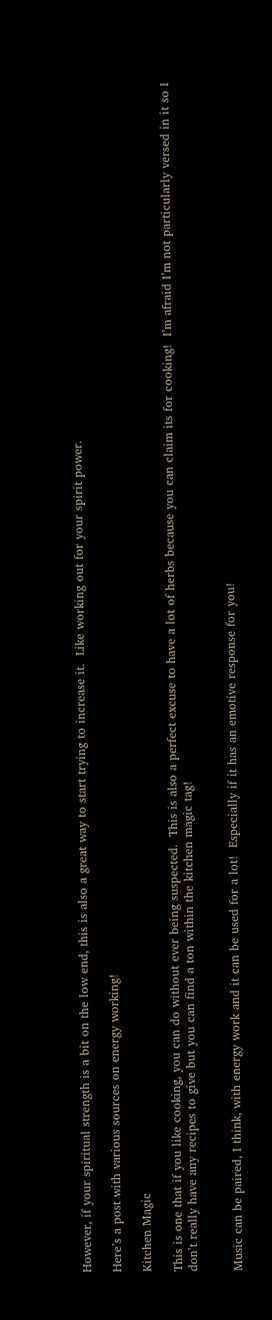However, if your spiritual strength is a bit on the low end, this is also a great way to start trying to increase it.  Like working out for your spirit power.

Here’s a post with various sources on energy working!

Kitchen Magic

This is one that if you like cooking, you can do without ever being suspected.  This is also a perfect excuse to have a lot of herbs because you can claim its for cooking!  I’m afraid I’m not particularly versed in it so I don’t really have any recipes to give but you can find a ton within the kitchen magic tag!


Music can be paired, I think, with energy work and it can be used for a lot!  Especially if it has an emotive response for you!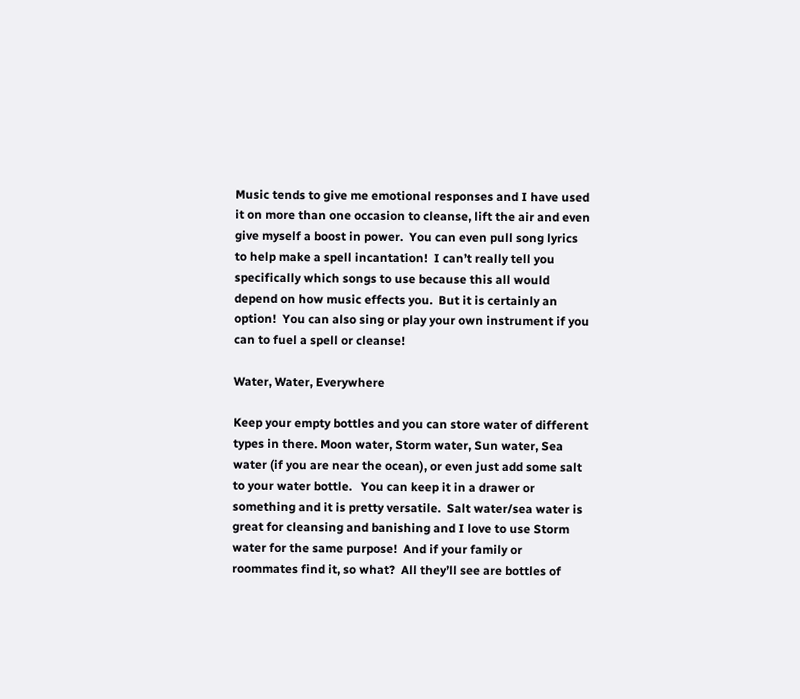Music tends to give me emotional responses and I have used it on more than one occasion to cleanse, lift the air and even give myself a boost in power.  You can even pull song lyrics to help make a spell incantation!  I can’t really tell you specifically which songs to use because this all would depend on how music effects you.  But it is certainly an option!  You can also sing or play your own instrument if you can to fuel a spell or cleanse!

Water, Water, Everywhere

Keep your empty bottles and you can store water of different types in there. Moon water, Storm water, Sun water, Sea water (if you are near the ocean), or even just add some salt to your water bottle.   You can keep it in a drawer or something and it is pretty versatile.  Salt water/sea water is great for cleansing and banishing and I love to use Storm water for the same purpose!  And if your family or roommates find it, so what?  All they’ll see are bottles of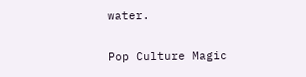water.

Pop Culture Magic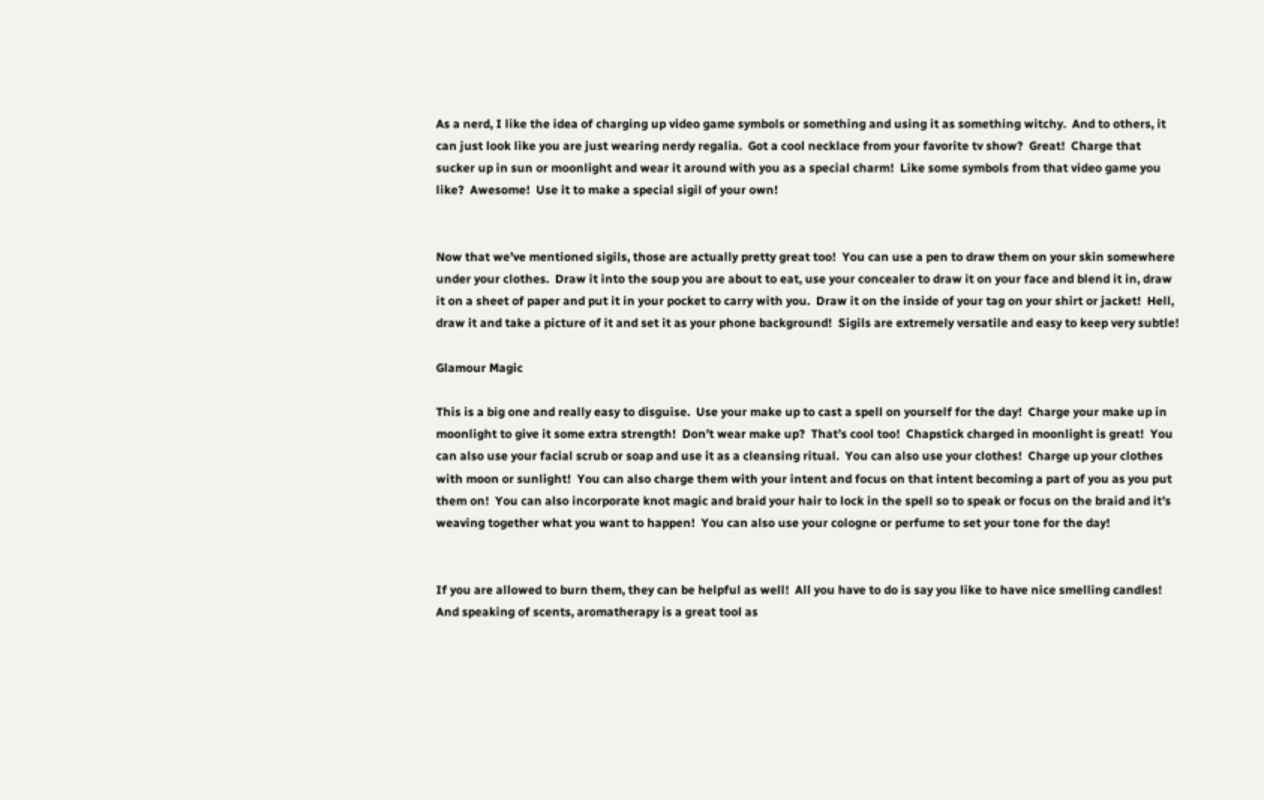As a nerd, I like the idea of charging up video game symbols or something and using it as something witchy.  And to others, it can just look like you are just wearing nerdy regalia.  Got a cool necklace from your favorite tv show?  Great!  Charge that sucker up in sun or moonlight and wear it around with you as a special charm!  Like some symbols from that video game you like?  Awesome!  Use it to make a special sigil of your own!


Now that we’ve mentioned sigils, those are actually pretty great too!  You can use a pen to draw them on your skin somewhere under your clothes.  Draw it into the soup you are about to eat, use your concealer to draw it on your face and blend it in, draw it on a sheet of paper and put it in your pocket to carry with you.  Draw it on the inside of your tag on your shirt or jacket!  Hell, draw it and take a picture of it and set it as your phone background!  Sigils are extremely versatile and easy to keep very subtle!

Glamour Magic

This is a big one and really easy to disguise.  Use your make up to cast a spell on yourself for the day!  Charge your make up in moonlight to give it some extra strength!  Don’t wear make up?  That’s cool too!  Chapstick charged in moonlight is great!  You can also use your facial scrub or soap and use it as a cleansing ritual.  You can also use your clothes!  Charge up your clothes with moon or sunlight!  You can also charge them with your intent and focus on that intent becoming a part of you as you put them on!  You can also incorporate knot magic and braid your hair to lock in the spell so to speak or focus on the braid and it’s weaving together what you want to happen!  You can also use your cologne or perfume to set your tone for the day!


If you are allowed to burn them, they can be helpful as well!  All you have to do is say you like to have nice smelling candles!  And speaking of scents, aromatherapy is a great tool as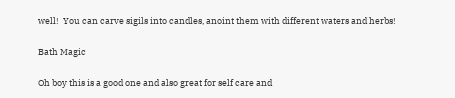well!  You can carve sigils into candles, anoint them with different waters and herbs!

Bath Magic

Oh boy this is a good one and also great for self care and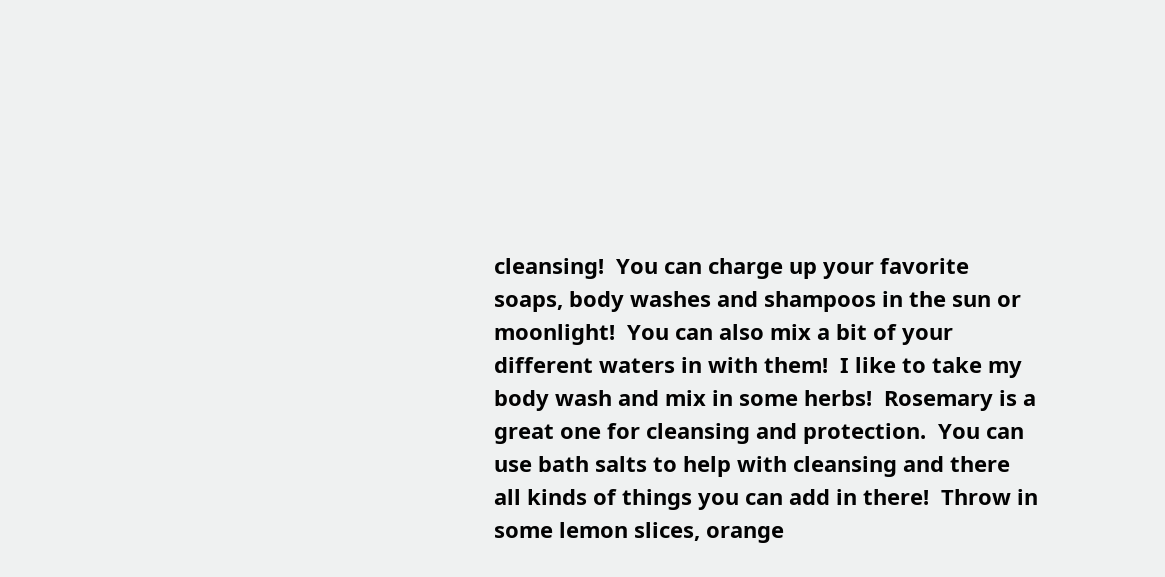cleansing!  You can charge up your favorite soaps, body washes and shampoos in the sun or moonlight!  You can also mix a bit of your different waters in with them!  I like to take my body wash and mix in some herbs!  Rosemary is a great one for cleansing and protection.  You can use bath salts to help with cleansing and there all kinds of things you can add in there!  Throw in some lemon slices, orange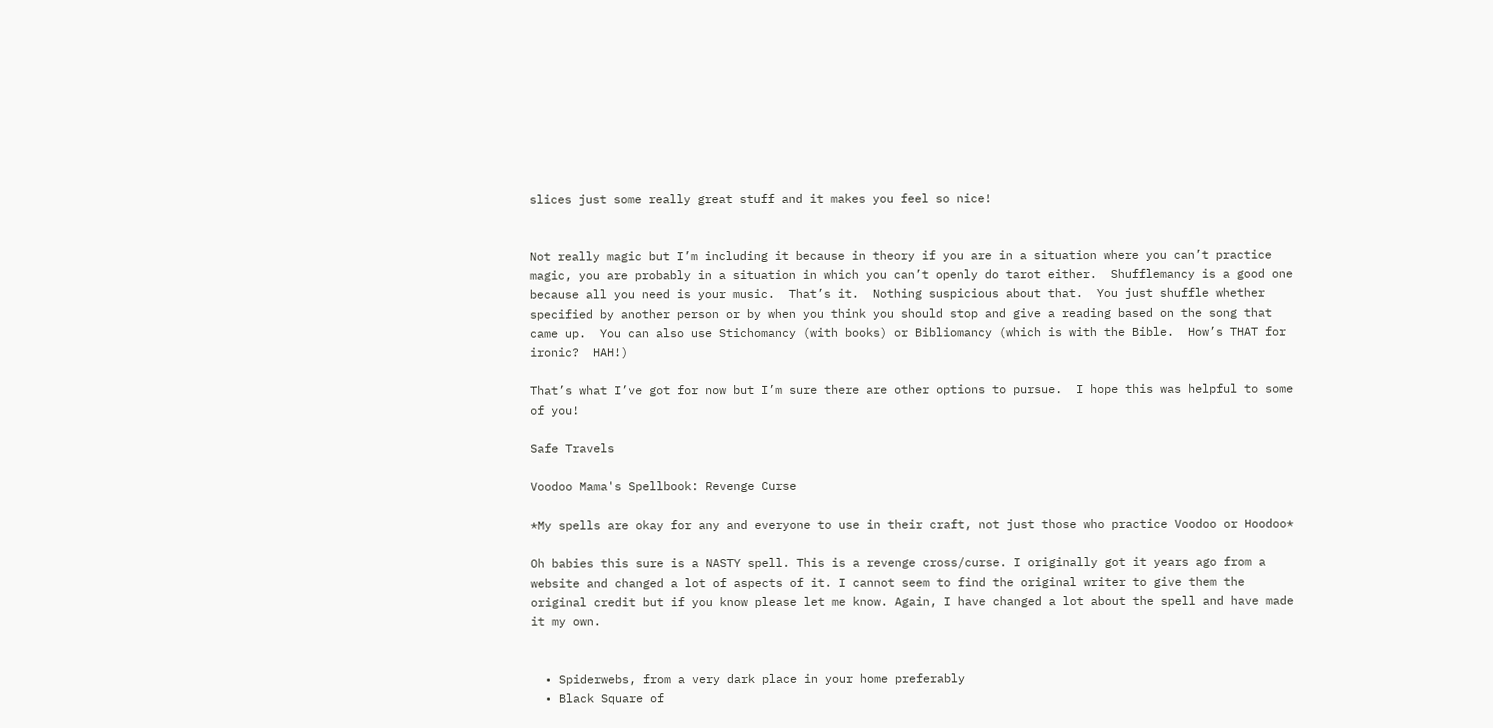slices just some really great stuff and it makes you feel so nice!


Not really magic but I’m including it because in theory if you are in a situation where you can’t practice magic, you are probably in a situation in which you can’t openly do tarot either.  Shufflemancy is a good one because all you need is your music.  That’s it.  Nothing suspicious about that.  You just shuffle whether specified by another person or by when you think you should stop and give a reading based on the song that came up.  You can also use Stichomancy (with books) or Bibliomancy (which is with the Bible.  How’s THAT for ironic?  HAH!)

That’s what I’ve got for now but I’m sure there are other options to pursue.  I hope this was helpful to some of you!

Safe Travels

Voodoo Mama's Spellbook: Revenge Curse

*My spells are okay for any and everyone to use in their craft, not just those who practice Voodoo or Hoodoo*

Oh babies this sure is a NASTY spell. This is a revenge cross/curse. I originally got it years ago from a website and changed a lot of aspects of it. I cannot seem to find the original writer to give them the original credit but if you know please let me know. Again, I have changed a lot about the spell and have made it my own.


  • Spiderwebs, from a very dark place in your home preferably
  • Black Square of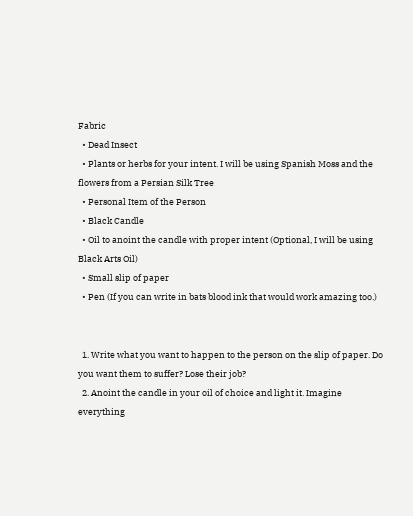Fabric
  • Dead Insect
  • Plants or herbs for your intent. I will be using Spanish Moss and the flowers from a Persian Silk Tree
  • Personal Item of the Person
  • Black Candle
  • Oil to anoint the candle with proper intent (Optional, I will be using Black Arts Oil)
  • Small slip of paper
  • Pen (If you can write in bats blood ink that would work amazing too.)


  1. Write what you want to happen to the person on the slip of paper. Do you want them to suffer? Lose their job?
  2. Anoint the candle in your oil of choice and light it. Imagine everything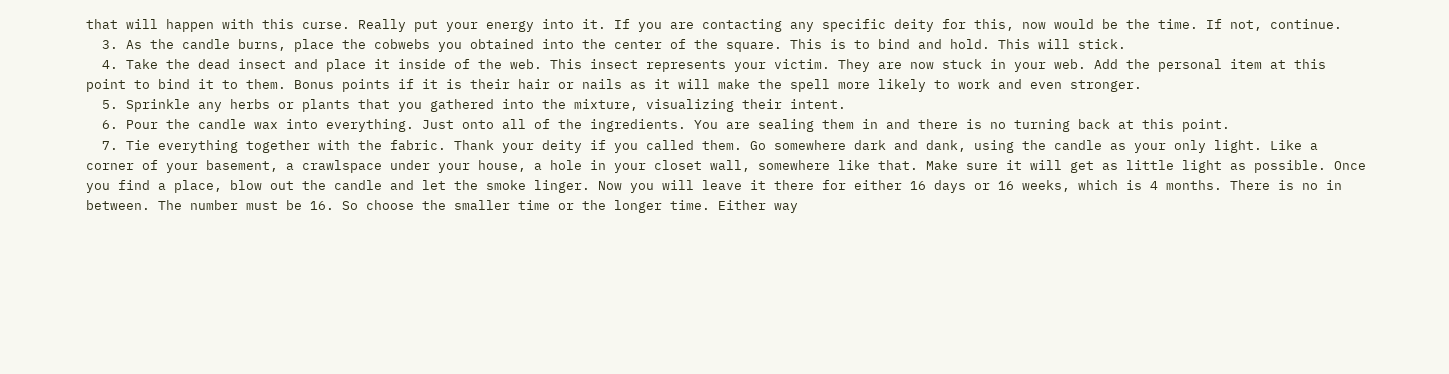that will happen with this curse. Really put your energy into it. If you are contacting any specific deity for this, now would be the time. If not, continue.
  3. As the candle burns, place the cobwebs you obtained into the center of the square. This is to bind and hold. This will stick.
  4. Take the dead insect and place it inside of the web. This insect represents your victim. They are now stuck in your web. Add the personal item at this point to bind it to them. Bonus points if it is their hair or nails as it will make the spell more likely to work and even stronger.
  5. Sprinkle any herbs or plants that you gathered into the mixture, visualizing their intent.
  6. Pour the candle wax into everything. Just onto all of the ingredients. You are sealing them in and there is no turning back at this point.
  7. Tie everything together with the fabric. Thank your deity if you called them. Go somewhere dark and dank, using the candle as your only light. Like a corner of your basement, a crawlspace under your house, a hole in your closet wall, somewhere like that. Make sure it will get as little light as possible. Once you find a place, blow out the candle and let the smoke linger. Now you will leave it there for either 16 days or 16 weeks, which is 4 months. There is no in between. The number must be 16. So choose the smaller time or the longer time. Either way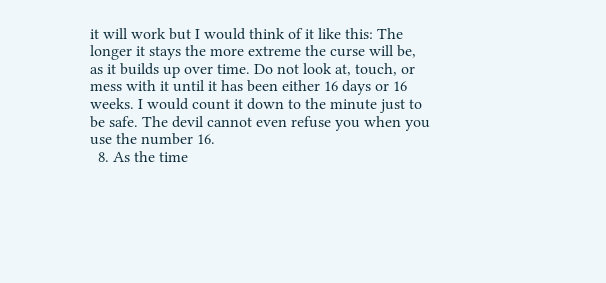it will work but I would think of it like this: The longer it stays the more extreme the curse will be, as it builds up over time. Do not look at, touch, or mess with it until it has been either 16 days or 16 weeks. I would count it down to the minute just to be safe. The devil cannot even refuse you when you use the number 16.
  8. As the time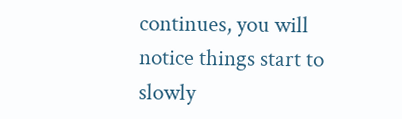continues, you will notice things start to slowly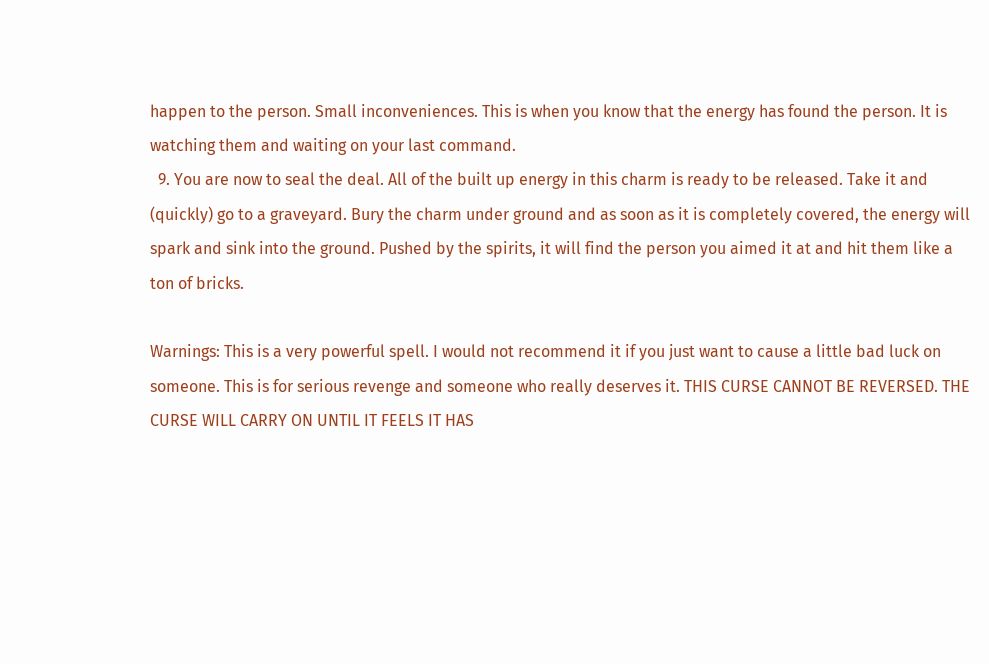happen to the person. Small inconveniences. This is when you know that the energy has found the person. It is watching them and waiting on your last command.
  9. You are now to seal the deal. All of the built up energy in this charm is ready to be released. Take it and (quickly) go to a graveyard. Bury the charm under ground and as soon as it is completely covered, the energy will spark and sink into the ground. Pushed by the spirits, it will find the person you aimed it at and hit them like a ton of bricks.

Warnings: This is a very powerful spell. I would not recommend it if you just want to cause a little bad luck on someone. This is for serious revenge and someone who really deserves it. THIS CURSE CANNOT BE REVERSED. THE CURSE WILL CARRY ON UNTIL IT FEELS IT HAS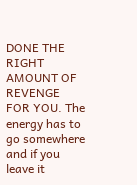DONE THE RIGHT AMOUNT OF REVENGE FOR YOU. The energy has to go somewhere and if you leave it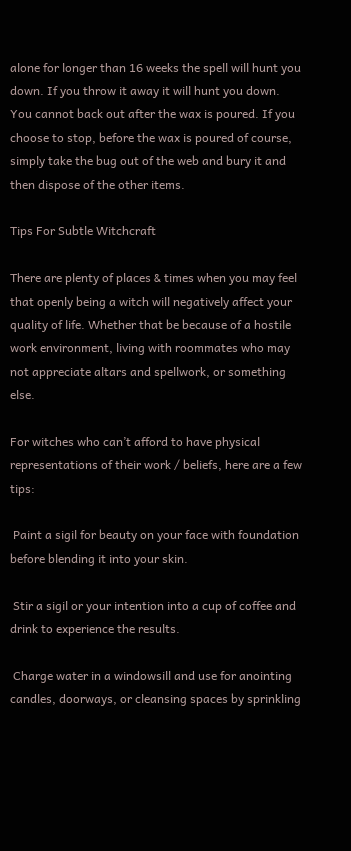alone for longer than 16 weeks the spell will hunt you down. If you throw it away it will hunt you down. You cannot back out after the wax is poured. If you choose to stop, before the wax is poured of course, simply take the bug out of the web and bury it and then dispose of the other items.

Tips For Subtle Witchcraft

There are plenty of places & times when you may feel that openly being a witch will negatively affect your quality of life. Whether that be because of a hostile work environment, living with roommates who may not appreciate altars and spellwork, or something else.

For witches who can’t afford to have physical representations of their work / beliefs, here are a few tips:

 Paint a sigil for beauty on your face with foundation before blending it into your skin.

 Stir a sigil or your intention into a cup of coffee and drink to experience the results.

 Charge water in a windowsill and use for anointing candles, doorways, or cleansing spaces by sprinkling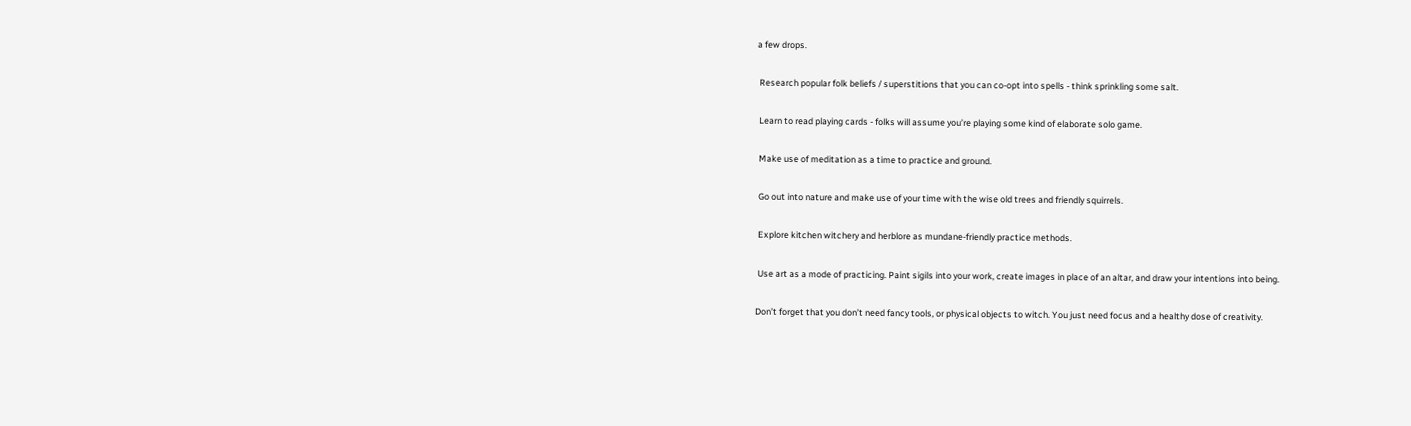a few drops.

 Research popular folk beliefs / superstitions that you can co-opt into spells - think sprinkling some salt.

 Learn to read playing cards - folks will assume you’re playing some kind of elaborate solo game.

 Make use of meditation as a time to practice and ground.

 Go out into nature and make use of your time with the wise old trees and friendly squirrels.

 Explore kitchen witchery and herblore as mundane-friendly practice methods.

 Use art as a mode of practicing. Paint sigils into your work, create images in place of an altar, and draw your intentions into being.

Don’t forget that you don’t need fancy tools, or physical objects to witch. You just need focus and a healthy dose of creativity.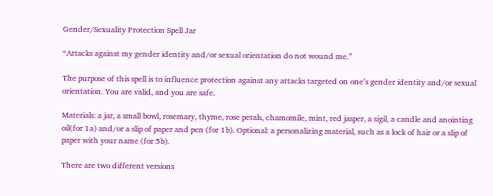Gender/Sexuality Protection Spell Jar

“Attacks against my gender identity and/or sexual orientation do not wound me.”

The purpose of this spell is to influence protection against any attacks targeted on one’s gender identity and/or sexual orientation. You are valid, and you are safe.

Materials: a jar, a small bowl, rosemary, thyme, rose petals, chamomile, mint, red jasper, a sigil, a candle and anointing oil(for 1a) and/or a slip of paper and pen (for 1b). Optional: a personalizing material, such as a lock of hair or a slip of paper with your name (for 5b).

There are two different versions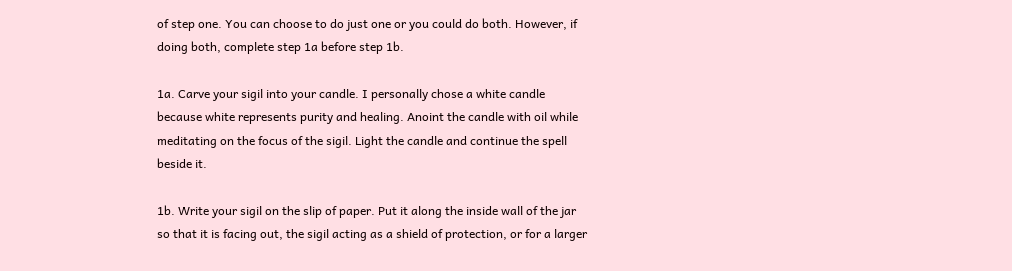of step one. You can choose to do just one or you could do both. However, if doing both, complete step 1a before step 1b.

1a. Carve your sigil into your candle. I personally chose a white candle because white represents purity and healing. Anoint the candle with oil while meditating on the focus of the sigil. Light the candle and continue the spell beside it.

1b. Write your sigil on the slip of paper. Put it along the inside wall of the jar so that it is facing out, the sigil acting as a shield of protection, or for a larger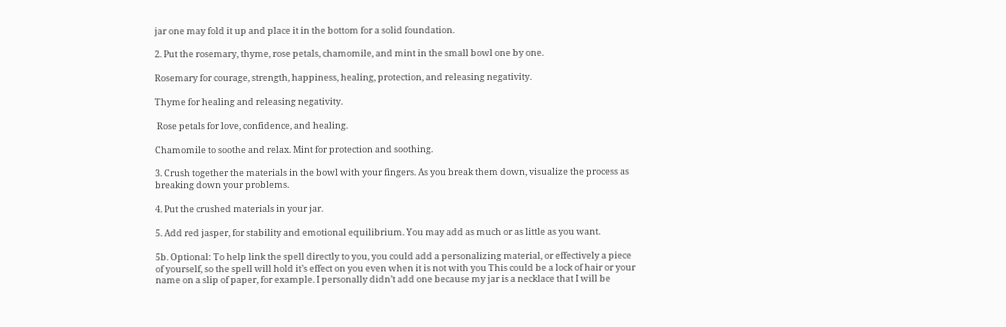jar one may fold it up and place it in the bottom for a solid foundation.

2. Put the rosemary, thyme, rose petals, chamomile, and mint in the small bowl one by one.

Rosemary for courage, strength, happiness, healing, protection, and releasing negativity.

Thyme for healing and releasing negativity.

 Rose petals for love, confidence, and healing.

Chamomile to soothe and relax. Mint for protection and soothing.

3. Crush together the materials in the bowl with your fingers. As you break them down, visualize the process as breaking down your problems.

4. Put the crushed materials in your jar.

5. Add red jasper, for stability and emotional equilibrium. You may add as much or as little as you want.

5b. Optional: To help link the spell directly to you, you could add a personalizing material, or effectively a piece of yourself, so the spell will hold it’s effect on you even when it is not with you This could be a lock of hair or your name on a slip of paper, for example. I personally didn’t add one because my jar is a necklace that I will be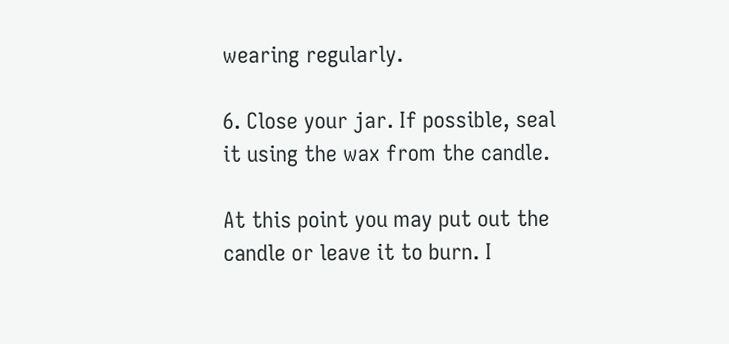wearing regularly.

6. Close your jar. If possible, seal it using the wax from the candle.

At this point you may put out the candle or leave it to burn. I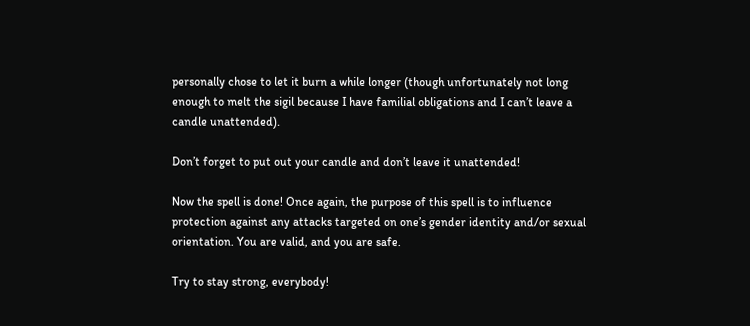personally chose to let it burn a while longer (though unfortunately not long enough to melt the sigil because I have familial obligations and I can’t leave a candle unattended).

Don’t forget to put out your candle and don’t leave it unattended!

Now the spell is done! Once again, the purpose of this spell is to influence protection against any attacks targeted on one’s gender identity and/or sexual orientation. You are valid, and you are safe.

Try to stay strong, everybody!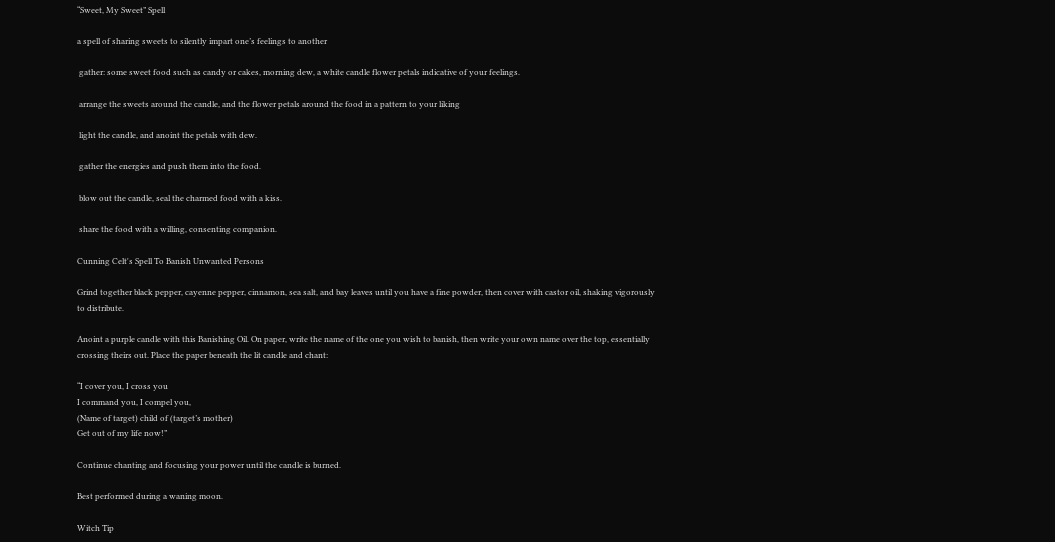“Sweet, My Sweet” Spell

a spell of sharing sweets to silently impart one’s feelings to another

 gather: some sweet food such as candy or cakes, morning dew, a white candle flower petals indicative of your feelings.

 arrange the sweets around the candle, and the flower petals around the food in a pattern to your liking

 light the candle, and anoint the petals with dew.

 gather the energies and push them into the food.

 blow out the candle, seal the charmed food with a kiss.

 share the food with a willing, consenting companion.

Cunning Celt's Spell To Banish Unwanted Persons

Grind together black pepper, cayenne pepper, cinnamon, sea salt, and bay leaves until you have a fine powder, then cover with castor oil, shaking vigorously to distribute.

Anoint a purple candle with this Banishing Oil. On paper, write the name of the one you wish to banish, then write your own name over the top, essentially crossing theirs out. Place the paper beneath the lit candle and chant:

“I cover you, I cross you
I command you, I compel you,
(Name of target) child of (target’s mother)
Get out of my life now!”

Continue chanting and focusing your power until the candle is burned.

Best performed during a waning moon.

Witch Tip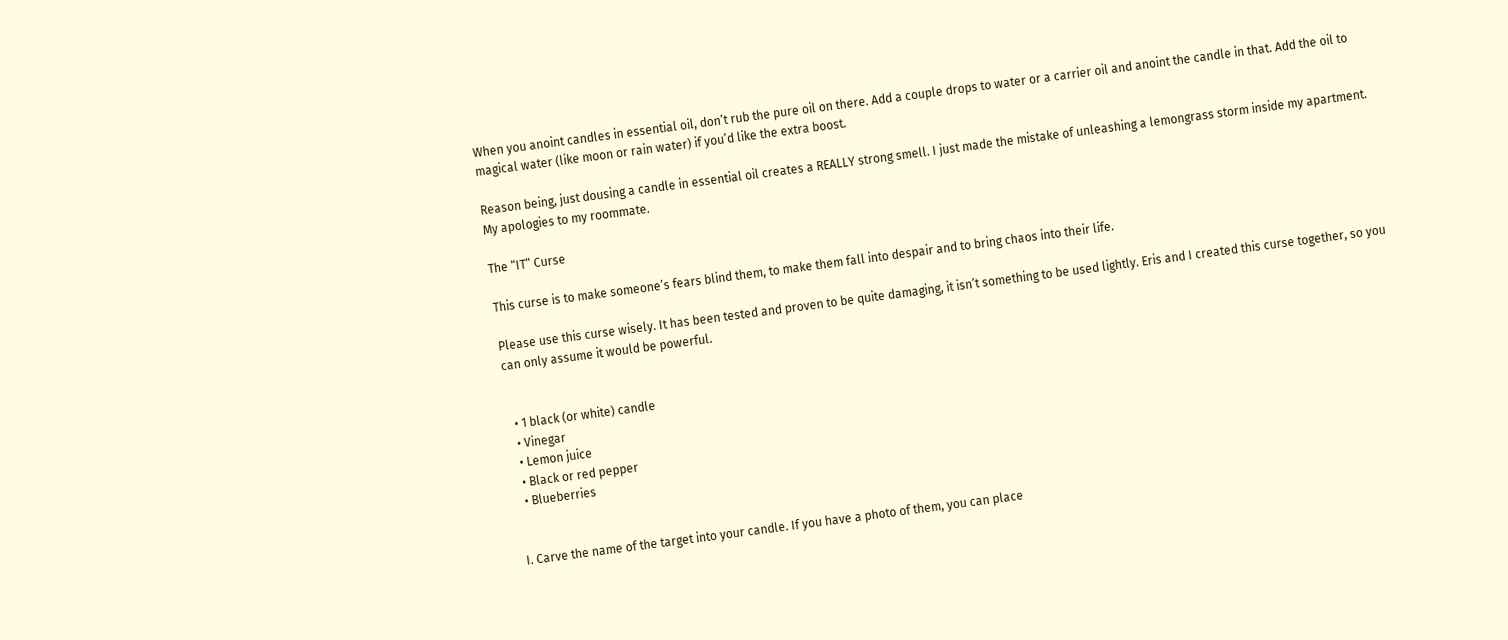When you anoint candles in essential oil, don’t rub the pure oil on there. Add a couple drops to water or a carrier oil and anoint the candle in that. Add the oil to magical water (like moon or rain water) if you’d like the extra boost.

Reason being, just dousing a candle in essential oil creates a REALLY strong smell. I just made the mistake of unleashing a lemongrass storm inside my apartment. My apologies to my roommate.

The “IT” Curse

This curse is to make someone’s fears blind them, to make them fall into despair and to bring chaos into their life.

Please use this curse wisely. It has been tested and proven to be quite damaging, it isn’t something to be used lightly. Eris and I created this curse together, so you can only assume it would be powerful.


  • 1 black (or white) candle
  • Vinegar
  • Lemon juice
  • Black or red pepper
  • Blueberries


I. Carve the name of the target into your candle. If you have a photo of them, you can place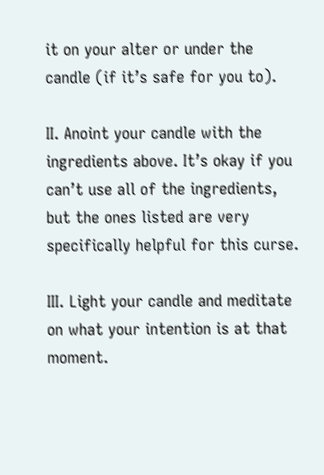it on your alter or under the candle (if it’s safe for you to).

II. Anoint your candle with the ingredients above. It’s okay if you can’t use all of the ingredients, but the ones listed are very specifically helpful for this curse.

III. Light your candle and meditate on what your intention is at that moment.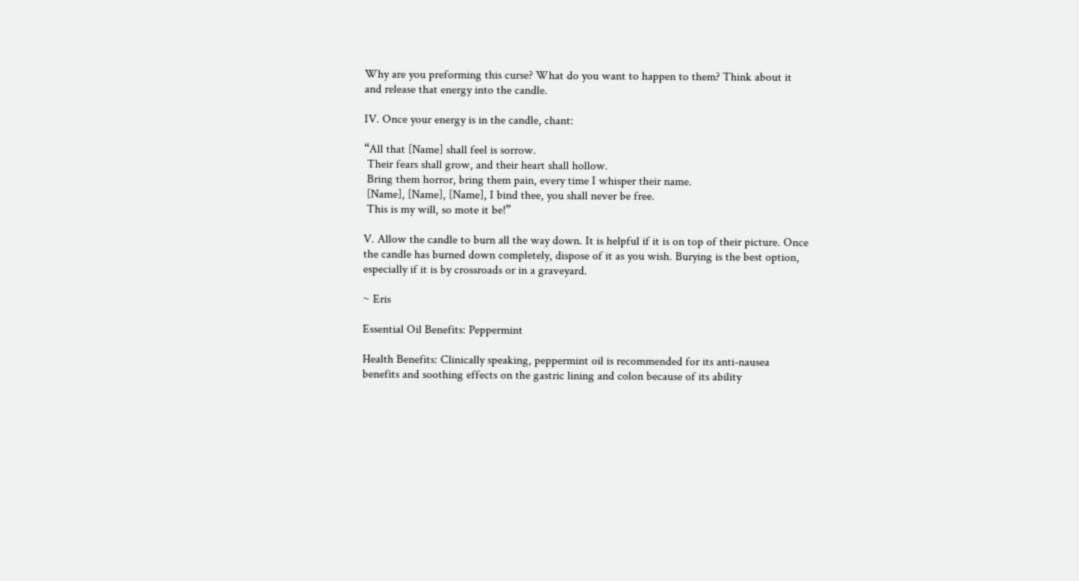Why are you preforming this curse? What do you want to happen to them? Think about it and release that energy into the candle.

IV. Once your energy is in the candle, chant:

“All that [Name] shall feel is sorrow.
 Their fears shall grow, and their heart shall hollow.
 Bring them horror, bring them pain, every time I whisper their name.
 [Name], [Name], [Name], I bind thee, you shall never be free.
 This is my will, so mote it be!”

V. Allow the candle to burn all the way down. It is helpful if it is on top of their picture. Once the candle has burned down completely, dispose of it as you wish. Burying is the best option, especially if it is by crossroads or in a graveyard.

~ Eris

Essential Oil Benefits: Peppermint

Health Benefits: Clinically speaking, peppermint oil is recommended for its anti-nausea benefits and soothing effects on the gastric lining and colon because of its ability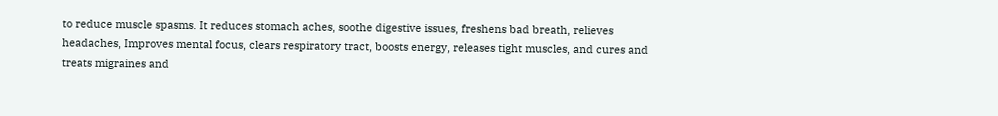to reduce muscle spasms. It reduces stomach aches, soothe digestive issues, freshens bad breath, relieves headaches, Improves mental focus, clears respiratory tract, boosts energy, releases tight muscles, and cures and treats migraines and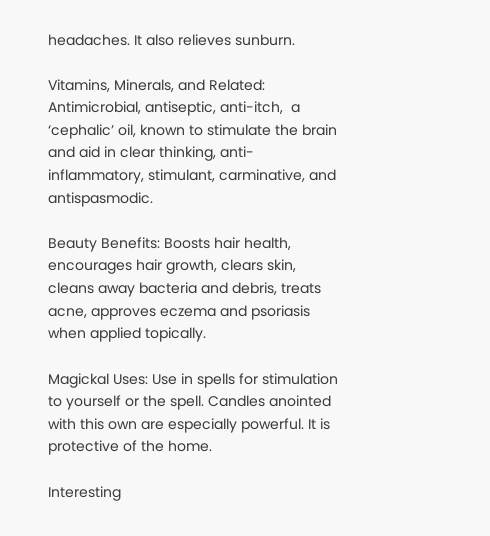headaches. It also relieves sunburn.

Vitamins, Minerals, and Related: Antimicrobial, antiseptic, anti-itch,  a ‘cephalic’ oil, known to stimulate the brain and aid in clear thinking, anti-inflammatory, stimulant, carminative, and antispasmodic.

Beauty Benefits: Boosts hair health, encourages hair growth, clears skin, cleans away bacteria and debris, treats acne, approves eczema and psoriasis when applied topically.

Magickal Uses: Use in spells for stimulation to yourself or the spell. Candles anointed with this own are especially powerful. It is protective of the home.

Interesting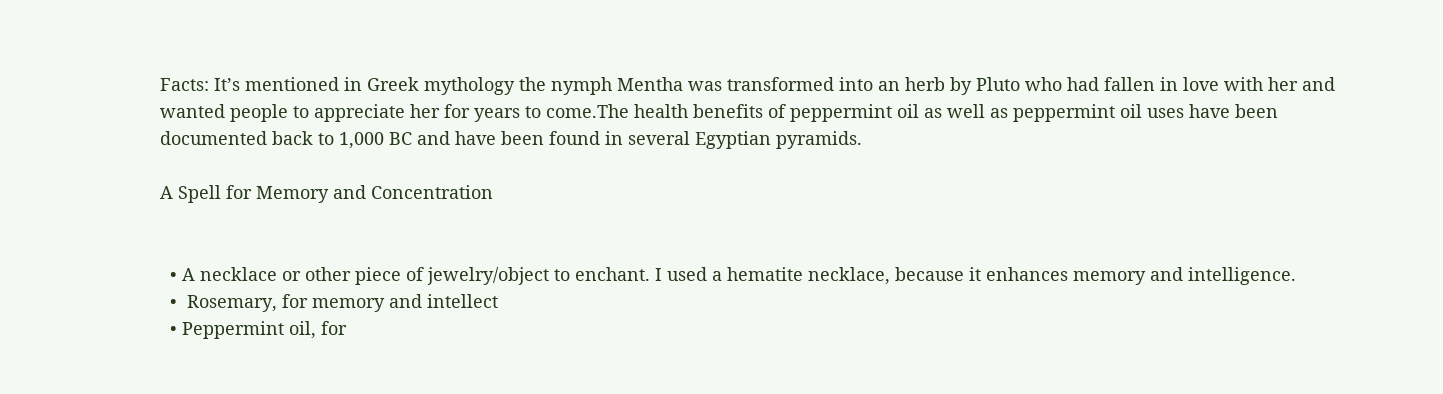Facts: It’s mentioned in Greek mythology the nymph Mentha was transformed into an herb by Pluto who had fallen in love with her and wanted people to appreciate her for years to come.The health benefits of peppermint oil as well as peppermint oil uses have been documented back to 1,000 BC and have been found in several Egyptian pyramids.

A Spell for Memory and Concentration


  • A necklace or other piece of jewelry/object to enchant. I used a hematite necklace, because it enhances memory and intelligence.
  •  Rosemary, for memory and intellect
  • Peppermint oil, for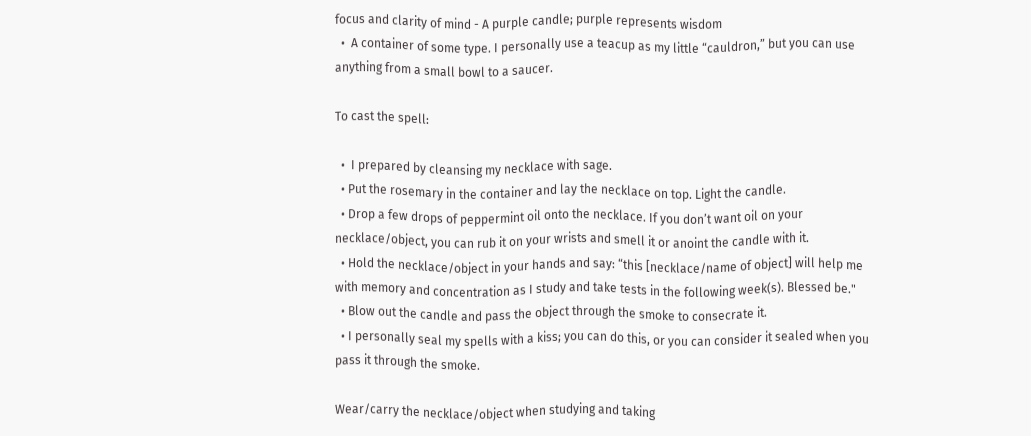focus and clarity of mind - A purple candle; purple represents wisdom
  •  A container of some type. I personally use a teacup as my little “cauldron,” but you can use anything from a small bowl to a saucer.

To cast the spell:

  •  I prepared by cleansing my necklace with sage.
  • Put the rosemary in the container and lay the necklace on top. Light the candle.
  • Drop a few drops of peppermint oil onto the necklace. If you don’t want oil on your necklace/object, you can rub it on your wrists and smell it or anoint the candle with it.
  • Hold the necklace/object in your hands and say: “this [necklace/name of object] will help me with memory and concentration as I study and take tests in the following week(s). Blessed be."
  • Blow out the candle and pass the object through the smoke to consecrate it.
  • I personally seal my spells with a kiss; you can do this, or you can consider it sealed when you pass it through the smoke.

Wear/carry the necklace/object when studying and taking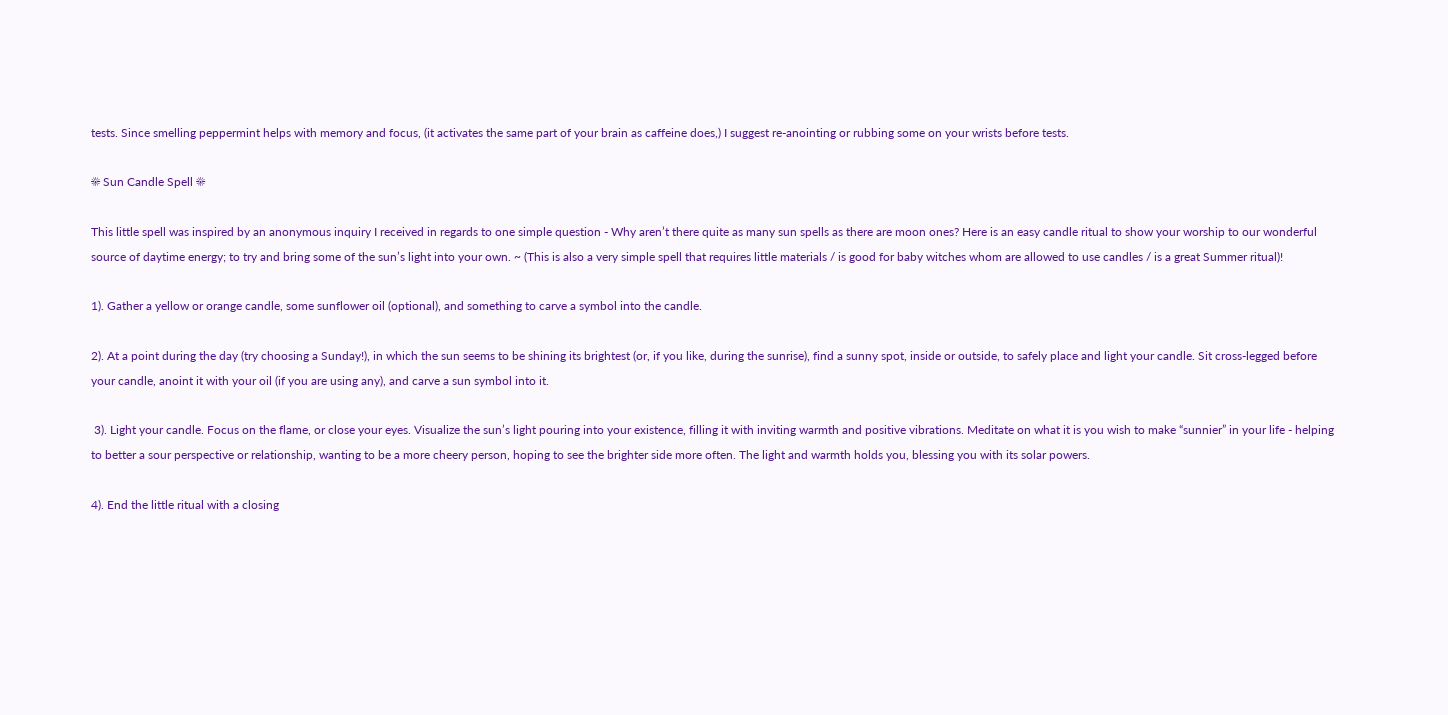tests. Since smelling peppermint helps with memory and focus, (it activates the same part of your brain as caffeine does,) I suggest re-anointing or rubbing some on your wrists before tests.

☀ Sun Candle Spell ☀

This little spell was inspired by an anonymous inquiry I received in regards to one simple question - Why aren’t there quite as many sun spells as there are moon ones? Here is an easy candle ritual to show your worship to our wonderful source of daytime energy; to try and bring some of the sun’s light into your own. ~ (This is also a very simple spell that requires little materials / is good for baby witches whom are allowed to use candles / is a great Summer ritual)!

1). Gather a yellow or orange candle, some sunflower oil (optional), and something to carve a symbol into the candle.

2). At a point during the day (try choosing a Sunday!), in which the sun seems to be shining its brightest (or, if you like, during the sunrise), find a sunny spot, inside or outside, to safely place and light your candle. Sit cross-legged before your candle, anoint it with your oil (if you are using any), and carve a sun symbol into it.

 3). Light your candle. Focus on the flame, or close your eyes. Visualize the sun’s light pouring into your existence, filling it with inviting warmth and positive vibrations. Meditate on what it is you wish to make “sunnier” in your life - helping to better a sour perspective or relationship, wanting to be a more cheery person, hoping to see the brighter side more often. The light and warmth holds you, blessing you with its solar powers.

4). End the little ritual with a closing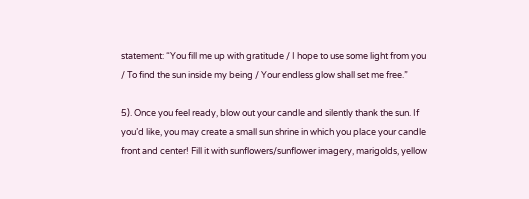statement: “You fill me up with gratitude / I hope to use some light from you / To find the sun inside my being / Your endless glow shall set me free.”

5). Once you feel ready, blow out your candle and silently thank the sun. If you’d like, you may create a small sun shrine in which you place your candle front and center! Fill it with sunflowers/sunflower imagery, marigolds, yellow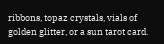ribbons, topaz crystals, vials of golden glitter, or a sun tarot card.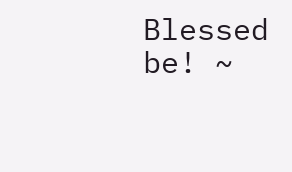Blessed be! ~